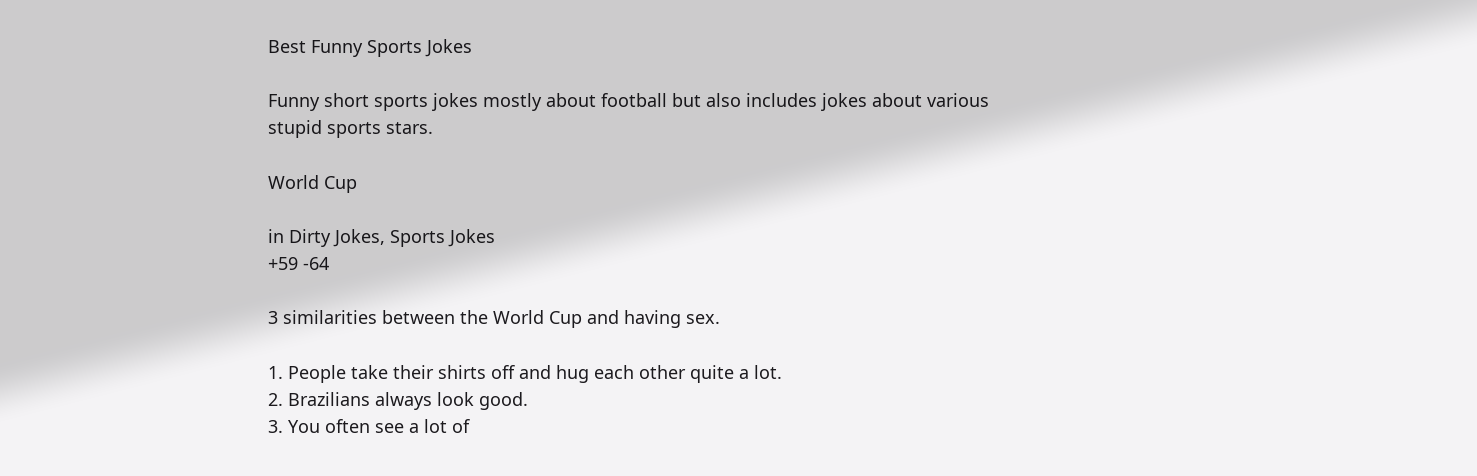Best Funny Sports Jokes

Funny short sports jokes mostly about football but also includes jokes about various stupid sports stars.

World Cup

in Dirty Jokes, Sports Jokes
+59 -64

3 similarities between the World Cup and having sex.

1. People take their shirts off and hug each other quite a lot.
2. Brazilians always look good.
3. You often see a lot of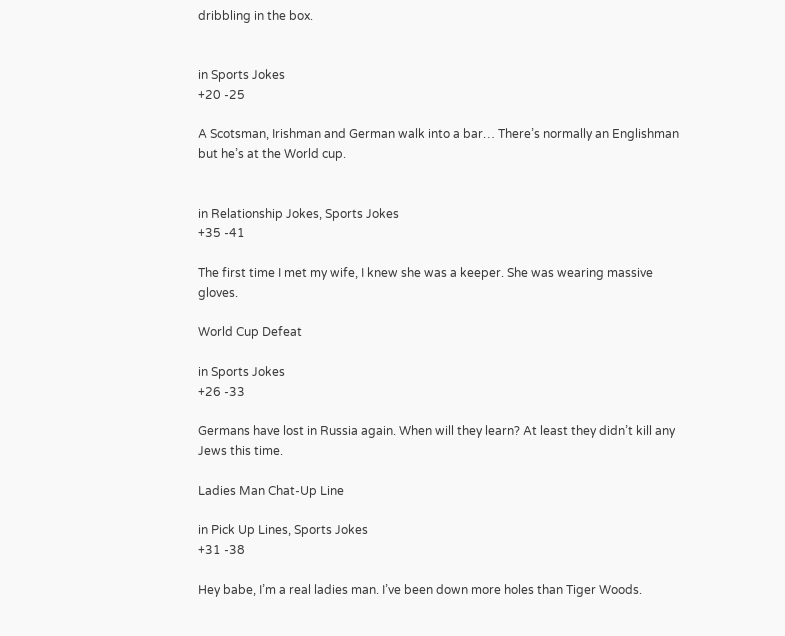dribbling in the box.


in Sports Jokes
+20 -25

A Scotsman, Irishman and German walk into a bar… There’s normally an Englishman but he’s at the World cup.


in Relationship Jokes, Sports Jokes
+35 -41

The first time I met my wife, I knew she was a keeper. She was wearing massive gloves.

World Cup Defeat

in Sports Jokes
+26 -33

Germans have lost in Russia again. When will they learn? At least they didn’t kill any Jews this time.

Ladies Man Chat-Up Line

in Pick Up Lines, Sports Jokes
+31 -38

Hey babe, I’m a real ladies man. I’ve been down more holes than Tiger Woods.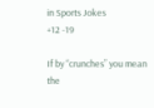in Sports Jokes
+12 -19

If by “crunches” you mean the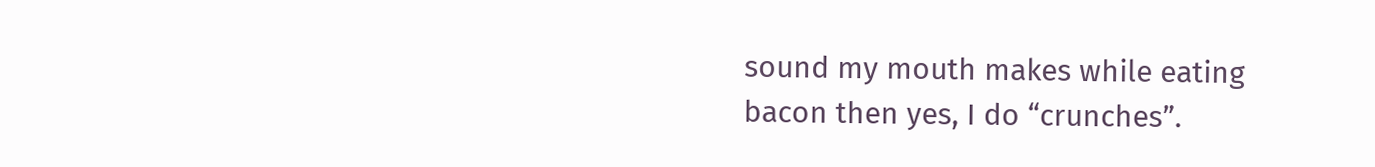sound my mouth makes while eating bacon then yes, I do “crunches”.